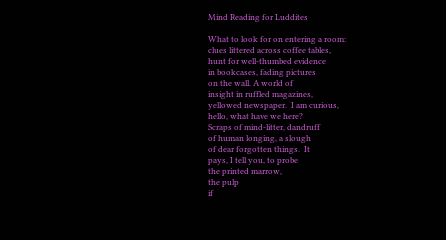Mind Reading for Luddites

What to look for on entering a room:
clues littered across coffee tables,
hunt for well-thumbed evidence
in bookcases, fading pictures
on the wall. A world of
insight in ruffled magazines,
yellowed newspaper.  I am curious,
hello, what have we here?
Scraps of mind-litter, dandruff
of human longing, a slough
of dear forgotten things.  It
pays, I tell you, to probe
the printed marrow,
the pulp
if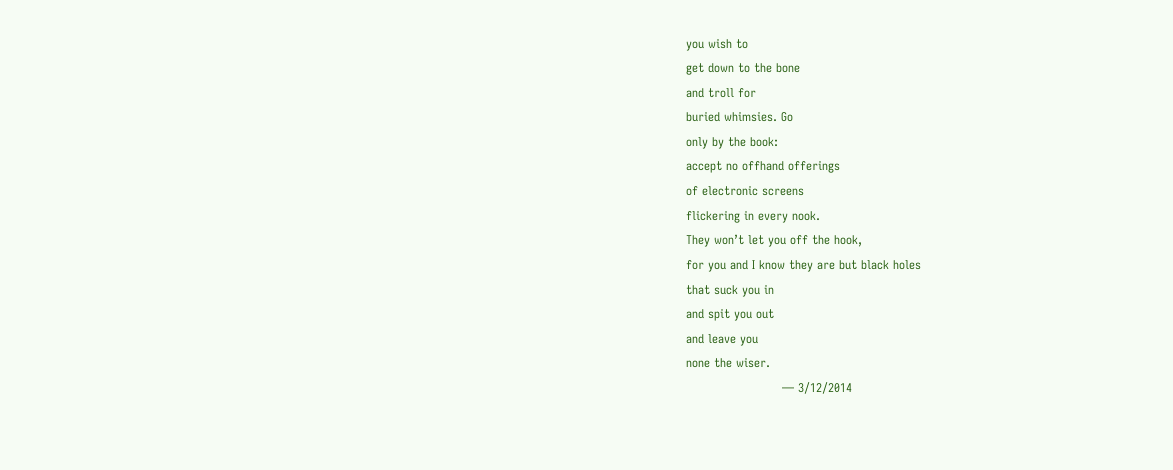you wish to
get down to the bone
and troll for
buried whimsies. Go
only by the book:
accept no offhand offerings
of electronic screens
flickering in every nook.
They won’t let you off the hook,
for you and I know they are but black holes
that suck you in
and spit you out
and leave you
none the wiser.
                        — 3/12/2014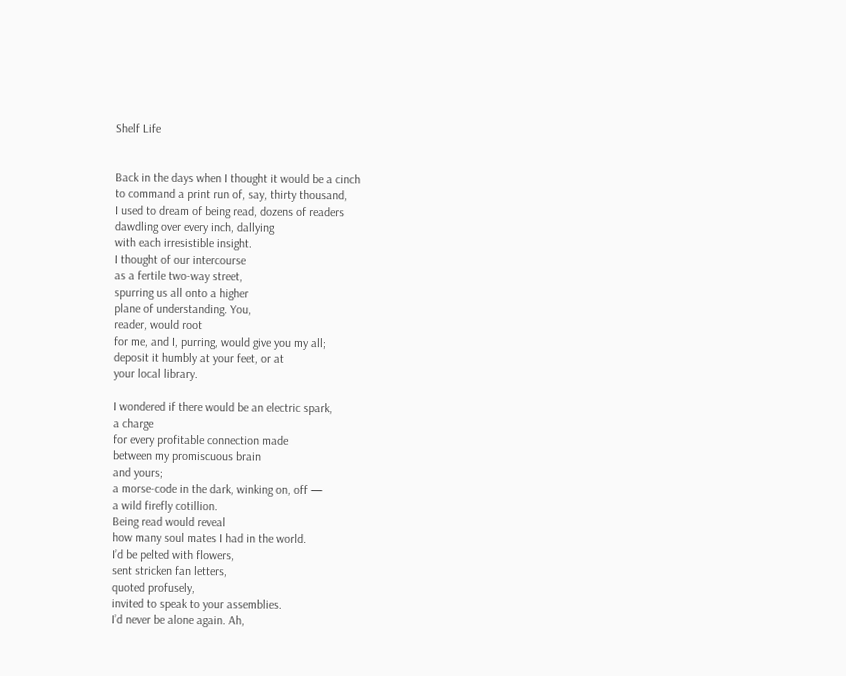Shelf Life


Back in the days when I thought it would be a cinch
to command a print run of, say, thirty thousand,
I used to dream of being read, dozens of readers
dawdling over every inch, dallying
with each irresistible insight.
I thought of our intercourse
as a fertile two-way street,
spurring us all onto a higher
plane of understanding. You,
reader, would root
for me, and I, purring, would give you my all;
deposit it humbly at your feet, or at
your local library.

I wondered if there would be an electric spark,
a charge
for every profitable connection made
between my promiscuous brain
and yours;
a morse-code in the dark, winking on, off —
a wild firefly cotillion.
Being read would reveal
how many soul mates I had in the world.
I’d be pelted with flowers,
sent stricken fan letters,
quoted profusely,
invited to speak to your assemblies.
I’d never be alone again. Ah,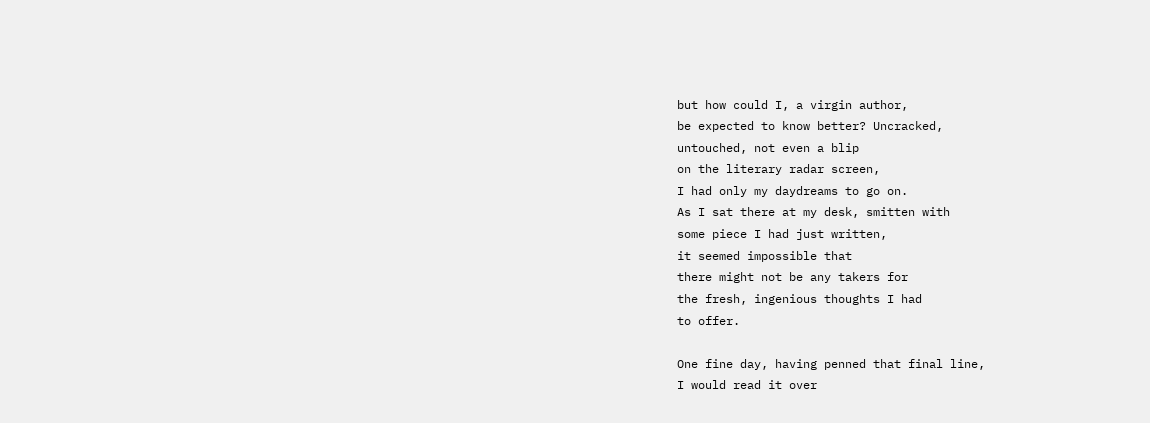but how could I, a virgin author,
be expected to know better? Uncracked,
untouched, not even a blip
on the literary radar screen,
I had only my daydreams to go on.
As I sat there at my desk, smitten with
some piece I had just written,
it seemed impossible that
there might not be any takers for
the fresh, ingenious thoughts I had
to offer.

One fine day, having penned that final line,
I would read it over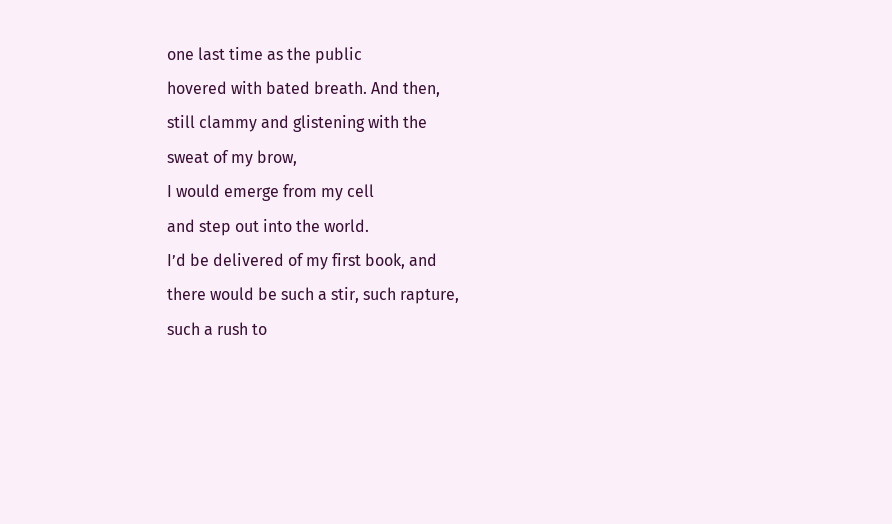one last time as the public
hovered with bated breath. And then,
still clammy and glistening with the
sweat of my brow,
I would emerge from my cell
and step out into the world.
I’d be delivered of my first book, and
there would be such a stir, such rapture,
such a rush to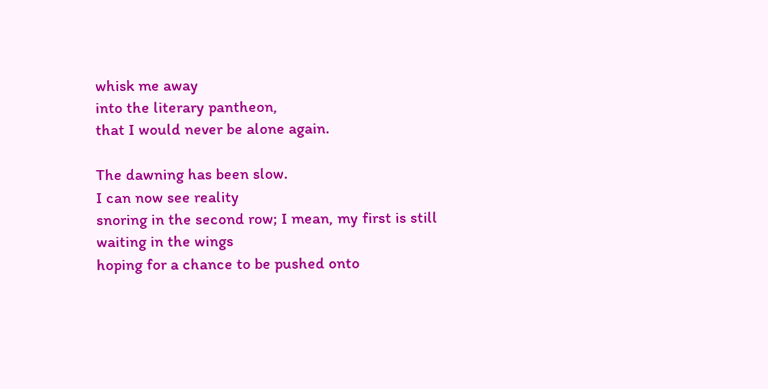whisk me away
into the literary pantheon,
that I would never be alone again.

The dawning has been slow.
I can now see reality
snoring in the second row; I mean, my first is still
waiting in the wings
hoping for a chance to be pushed onto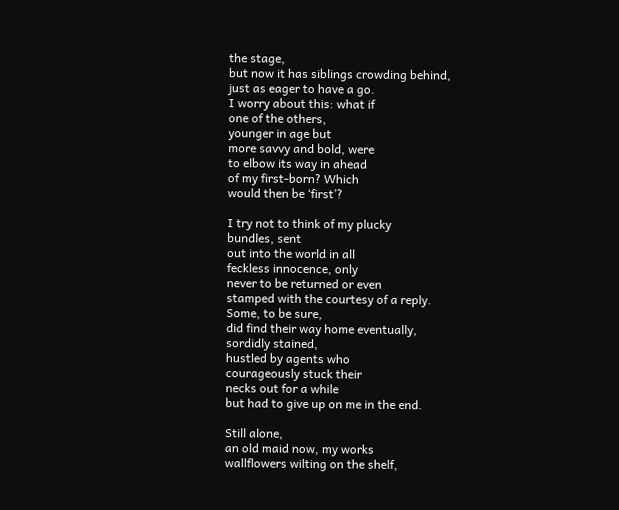the stage,
but now it has siblings crowding behind,
just as eager to have a go.
I worry about this: what if
one of the others,
younger in age but
more savvy and bold, were
to elbow its way in ahead
of my first-born? Which
would then be ‘first’?

I try not to think of my plucky
bundles, sent
out into the world in all
feckless innocence, only
never to be returned or even
stamped with the courtesy of a reply.
Some, to be sure,
did find their way home eventually,
sordidly stained,
hustled by agents who
courageously stuck their
necks out for a while
but had to give up on me in the end.

Still alone,
an old maid now, my works
wallflowers wilting on the shelf,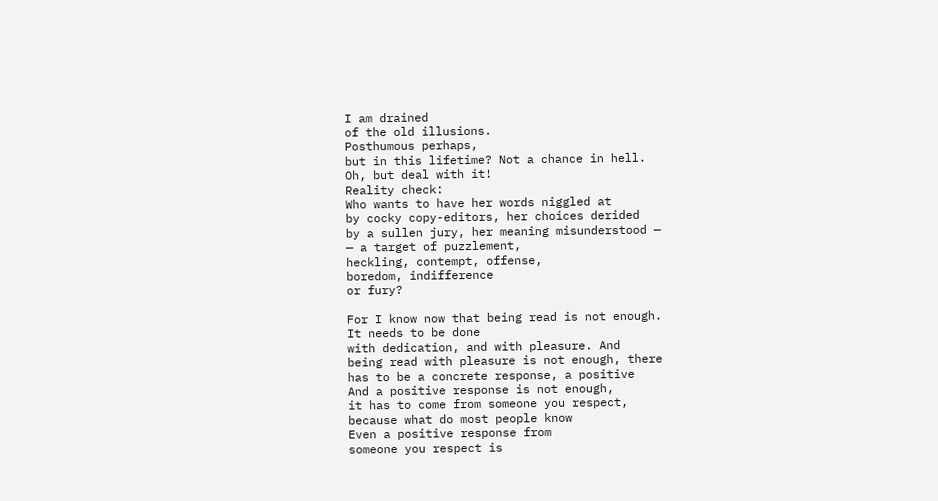I am drained
of the old illusions.
Posthumous perhaps,
but in this lifetime? Not a chance in hell.
Oh, but deal with it!
Reality check:
Who wants to have her words niggled at
by cocky copy-editors, her choices derided
by a sullen jury, her meaning misunderstood —
— a target of puzzlement,
heckling, contempt, offense,
boredom, indifference
or fury?

For I know now that being read is not enough.
It needs to be done
with dedication, and with pleasure. And
being read with pleasure is not enough, there
has to be a concrete response, a positive
And a positive response is not enough,
it has to come from someone you respect,
because what do most people know
Even a positive response from
someone you respect is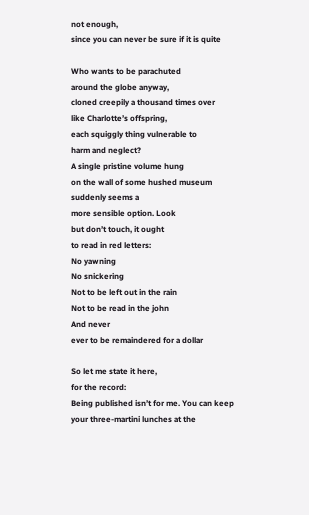not enough,
since you can never be sure if it is quite

Who wants to be parachuted
around the globe anyway,
cloned creepily a thousand times over
like Charlotte’s offspring,
each squiggly thing vulnerable to
harm and neglect?
A single pristine volume hung
on the wall of some hushed museum
suddenly seems a
more sensible option. Look
but don’t touch, it ought
to read in red letters:
No yawning
No snickering
Not to be left out in the rain
Not to be read in the john
And never
ever to be remaindered for a dollar

So let me state it here,
for the record:
Being published isn’t for me. You can keep
your three-martini lunches at the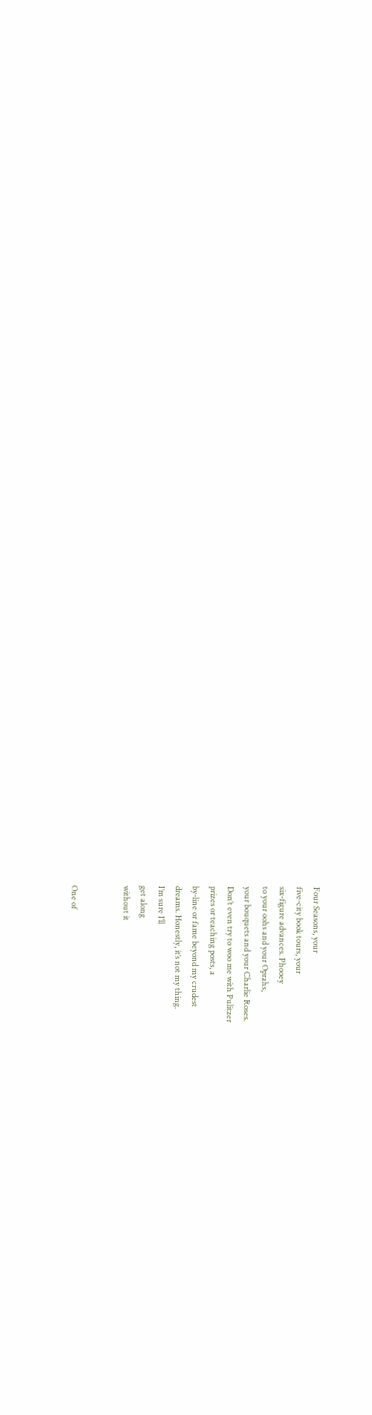Four Seasons, your
five-city book tours, your
six-figure advances. Phooey
to your oohs and your Oprahs,
your bouquets and your Charlie Roses.
Don’t even try to woo me with Pulitzer
prizes or teaching posts, a
by-line or fame beyond my crudest
dreams. Honestly, it’s not my thing.
I’m sure I’ll
get along
without it


One of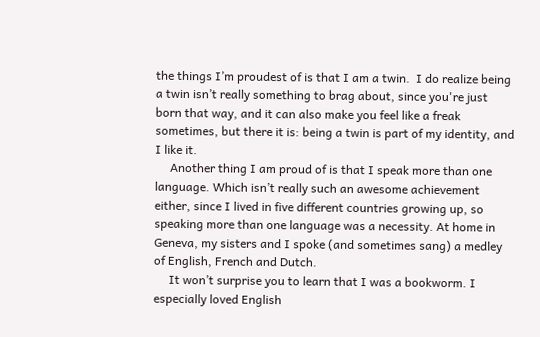the things I’m proudest of is that I am a twin.  I do realize being a twin isn’t really something to brag about, since you're just born that way, and it can also make you feel like a freak sometimes, but there it is: being a twin is part of my identity, and I like it.
     Another thing I am proud of is that I speak more than one language. Which isn’t really such an awesome achievement either, since I lived in five different countries growing up, so speaking more than one language was a necessity. At home in Geneva, my sisters and I spoke (and sometimes sang) a medley of English, French and Dutch.
     It won’t surprise you to learn that I was a bookworm. I especially loved English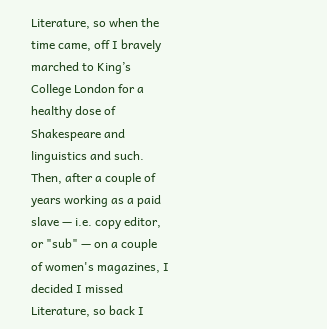Literature, so when the time came, off I bravely marched to King’s College London for a healthy dose of Shakespeare and linguistics and such. Then, after a couple of years working as a paid slave — i.e. copy editor, or "sub" — on a couple of women's magazines, I decided I missed Literature, so back I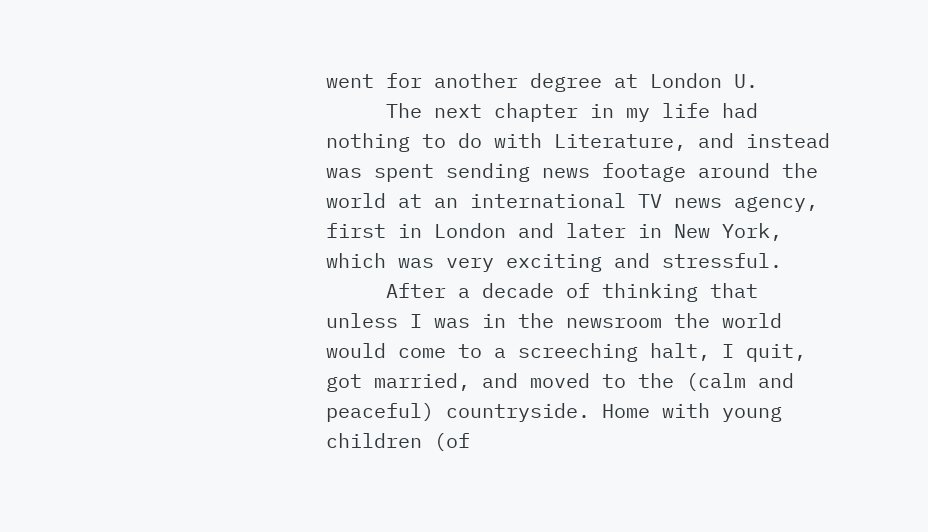went for another degree at London U.
     The next chapter in my life had nothing to do with Literature, and instead was spent sending news footage around the world at an international TV news agency, first in London and later in New York, which was very exciting and stressful.
     After a decade of thinking that unless I was in the newsroom the world would come to a screeching halt, I quit, got married, and moved to the (calm and peaceful) countryside. Home with young children (of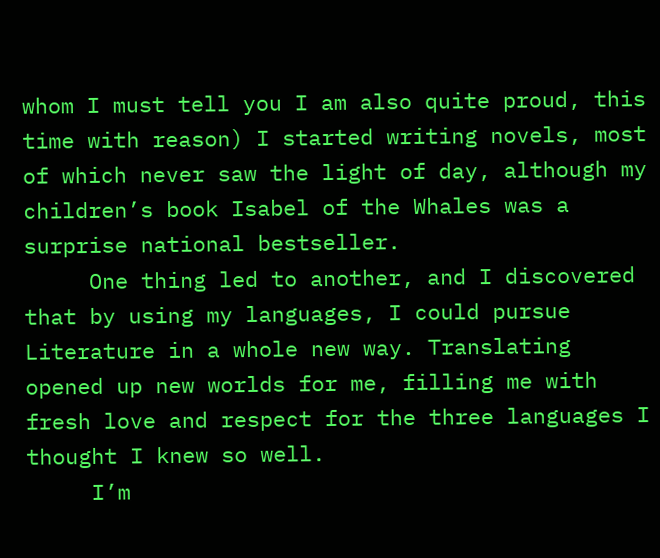whom I must tell you I am also quite proud, this time with reason) I started writing novels, most of which never saw the light of day, although my children’s book Isabel of the Whales was a surprise national bestseller.
     One thing led to another, and I discovered that by using my languages, I could pursue Literature in a whole new way. Translating opened up new worlds for me, filling me with fresh love and respect for the three languages I thought I knew so well.
     I’m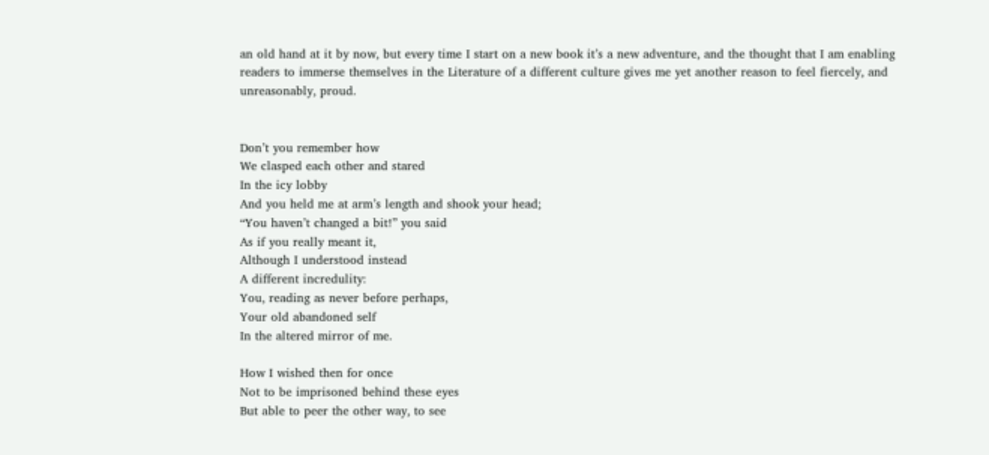an old hand at it by now, but every time I start on a new book it’s a new adventure, and the thought that I am enabling readers to immerse themselves in the Literature of a different culture gives me yet another reason to feel fiercely, and unreasonably, proud.


Don’t you remember how
We clasped each other and stared
In the icy lobby
And you held me at arm’s length and shook your head;
“You haven’t changed a bit!” you said
As if you really meant it,
Although I understood instead
A different incredulity:
You, reading as never before perhaps,
Your old abandoned self
In the altered mirror of me.

How I wished then for once
Not to be imprisoned behind these eyes
But able to peer the other way, to see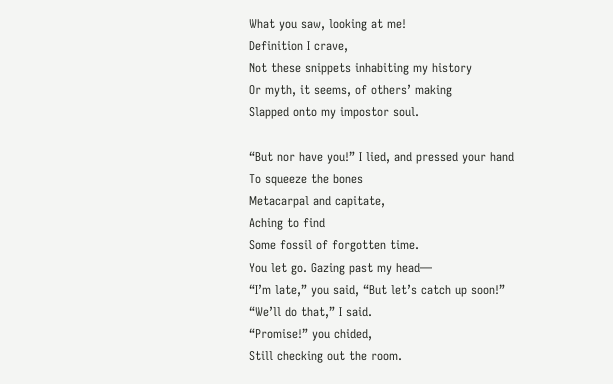What you saw, looking at me!
Definition I crave,
Not these snippets inhabiting my history
Or myth, it seems, of others’ making
Slapped onto my impostor soul.

“But nor have you!” I lied, and pressed your hand
To squeeze the bones
Metacarpal and capitate,
Aching to find
Some fossil of forgotten time.
You let go. Gazing past my head—
“I’m late,” you said, “But let’s catch up soon!”
“We’ll do that,” I said.
“Promise!” you chided,
Still checking out the room.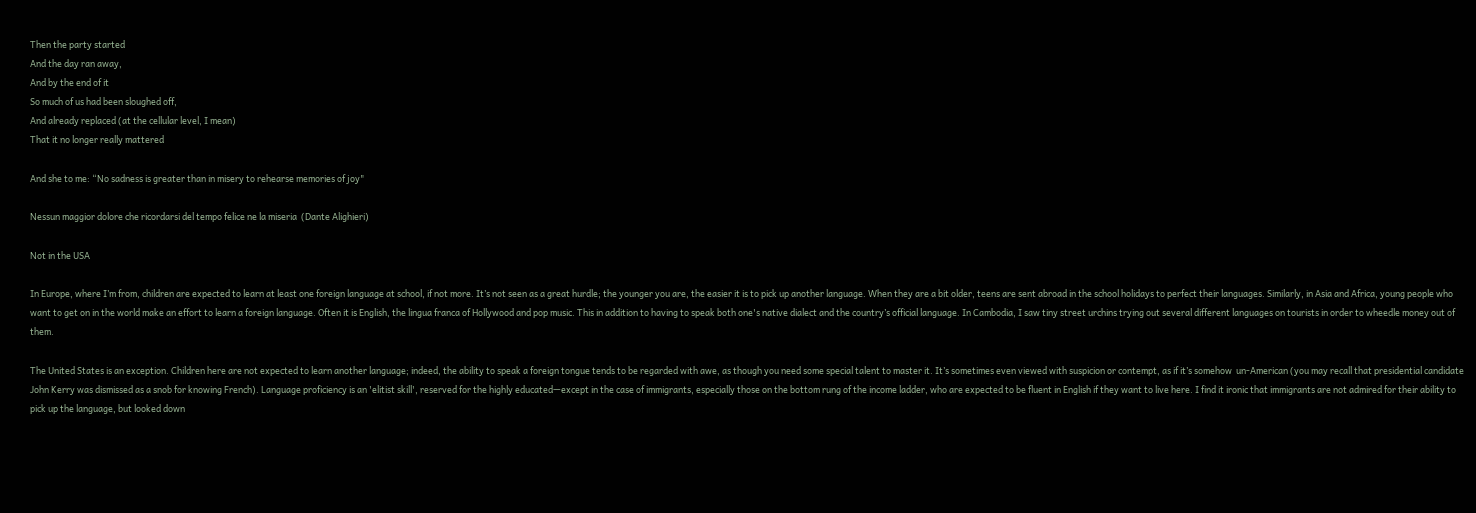Then the party started
And the day ran away,
And by the end of it
So much of us had been sloughed off,
And already replaced (at the cellular level, I mean)
That it no longer really mattered

And she to me: “No sadness is greater than in misery to rehearse memories of joy"

Nessun maggior dolore che ricordarsi del tempo felice ne la miseria  (Dante Alighieri)

Not in the USA

In Europe, where I’m from, children are expected to learn at least one foreign language at school, if not more. It’s not seen as a great hurdle; the younger you are, the easier it is to pick up another language. When they are a bit older, teens are sent abroad in the school holidays to perfect their languages. Similarly, in Asia and Africa, young people who want to get on in the world make an effort to learn a foreign language. Often it is English, the lingua franca of Hollywood and pop music. This in addition to having to speak both one's native dialect and the country’s official language. In Cambodia, I saw tiny street urchins trying out several different languages on tourists in order to wheedle money out of them.

The United States is an exception. Children here are not expected to learn another language; indeed, the ability to speak a foreign tongue tends to be regarded with awe, as though you need some special talent to master it. It’s sometimes even viewed with suspicion or contempt, as if it’s somehow  un-American (you may recall that presidential candidate John Kerry was dismissed as a snob for knowing French). Language proficiency is an 'elitist skill', reserved for the highly educated—except in the case of immigrants, especially those on the bottom rung of the income ladder, who are expected to be fluent in English if they want to live here. I find it ironic that immigrants are not admired for their ability to pick up the language, but looked down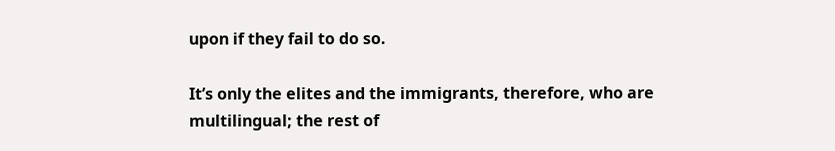upon if they fail to do so.

It’s only the elites and the immigrants, therefore, who are multilingual; the rest of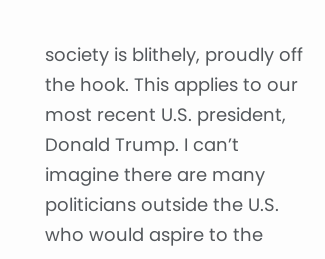society is blithely, proudly off the hook. This applies to our most recent U.S. president, Donald Trump. I can’t imagine there are many politicians outside the U.S. who would aspire to the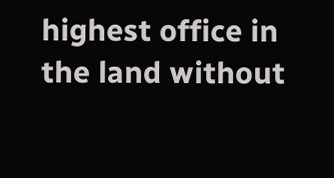highest office in the land without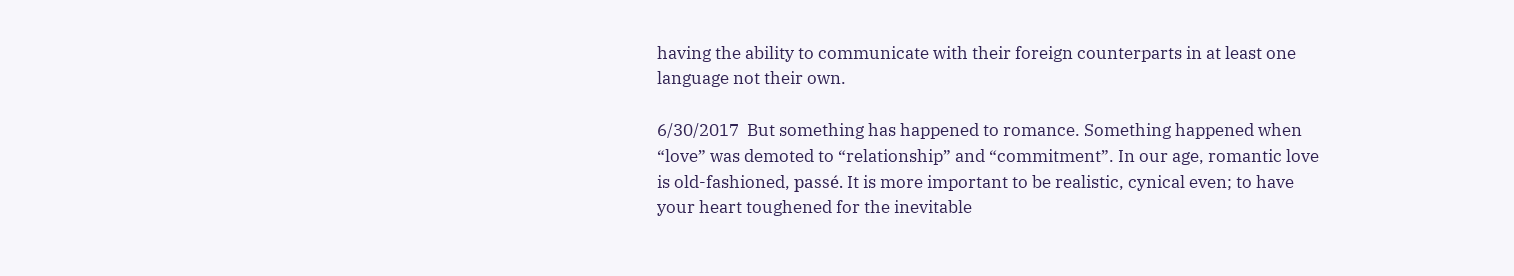having the ability to communicate with their foreign counterparts in at least one language not their own.

6/30/2017  But something has happened to romance. Something happened when “love” was demoted to “relationship” and “commitment”. In our age, romantic love is old-fashioned, passé. It is more important to be realistic, cynical even; to have your heart toughened for the inevitable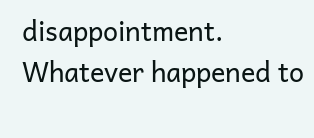disappointment. Whatever happened to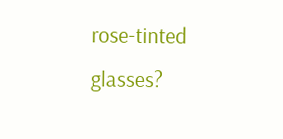rose-tinted glasses?